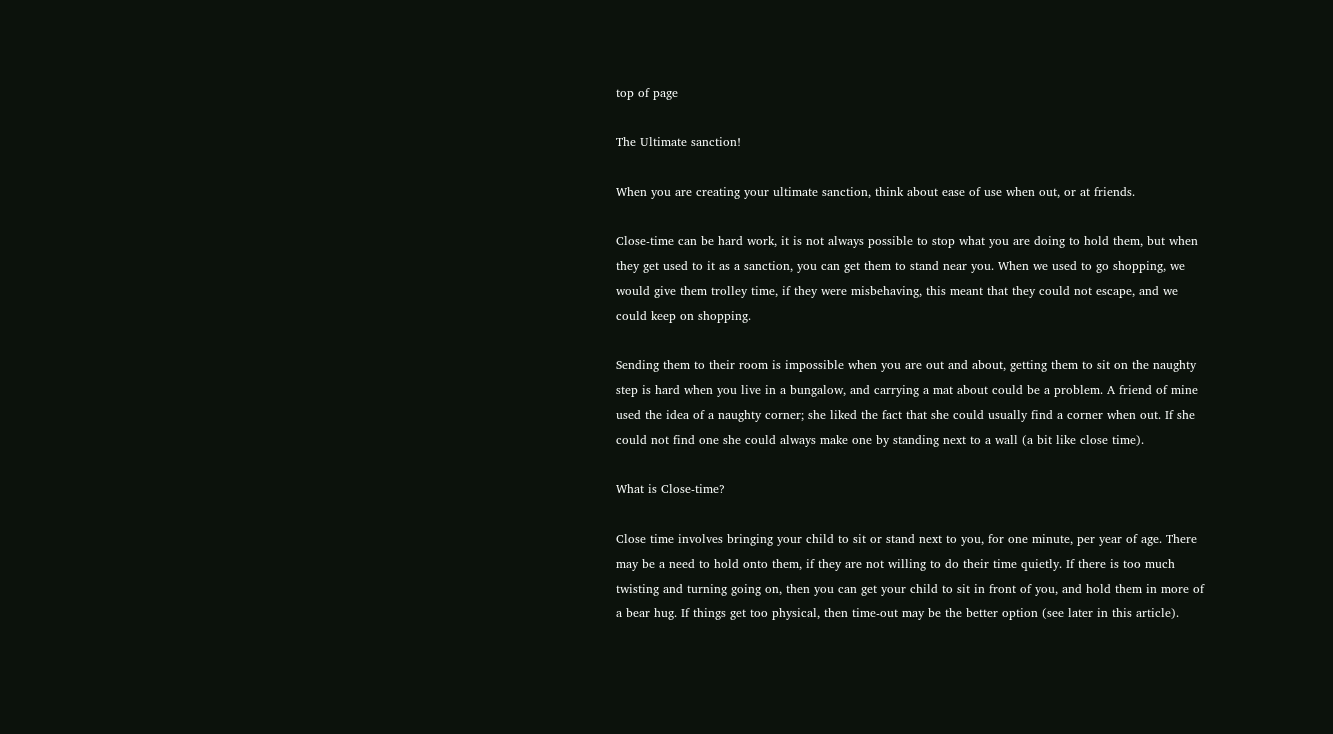top of page

The Ultimate sanction!

When you are creating your ultimate sanction, think about ease of use when out, or at friends.

Close-time can be hard work, it is not always possible to stop what you are doing to hold them, but when they get used to it as a sanction, you can get them to stand near you. When we used to go shopping, we would give them trolley time, if they were misbehaving, this meant that they could not escape, and we could keep on shopping.

Sending them to their room is impossible when you are out and about, getting them to sit on the naughty step is hard when you live in a bungalow, and carrying a mat about could be a problem. A friend of mine used the idea of a naughty corner; she liked the fact that she could usually find a corner when out. If she could not find one she could always make one by standing next to a wall (a bit like close time).

What is Close-time?

Close time involves bringing your child to sit or stand next to you, for one minute, per year of age. There may be a need to hold onto them, if they are not willing to do their time quietly. If there is too much twisting and turning going on, then you can get your child to sit in front of you, and hold them in more of a bear hug. If things get too physical, then time-out may be the better option (see later in this article).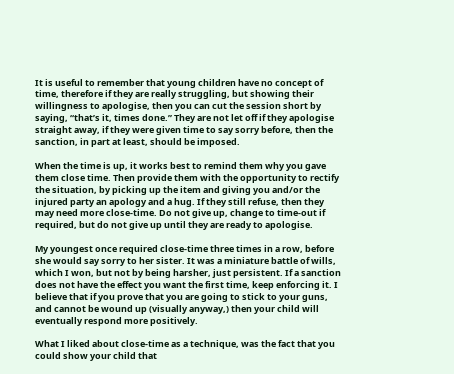It is useful to remember that young children have no concept of time, therefore if they are really struggling, but showing their willingness to apologise, then you can cut the session short by saying, “that’s it, times done.” They are not let off if they apologise straight away, if they were given time to say sorry before, then the sanction, in part at least, should be imposed.

When the time is up, it works best to remind them why you gave them close time. Then provide them with the opportunity to rectify the situation, by picking up the item and giving you and/or the injured party an apology and a hug. If they still refuse, then they may need more close-time. Do not give up, change to time-out if required, but do not give up until they are ready to apologise.

My youngest once required close-time three times in a row, before she would say sorry to her sister. It was a miniature battle of wills, which I won, but not by being harsher, just persistent. If a sanction does not have the effect you want the first time, keep enforcing it. I believe that if you prove that you are going to stick to your guns, and cannot be wound up (visually anyway,) then your child will eventually respond more positively.

What I liked about close-time as a technique, was the fact that you could show your child that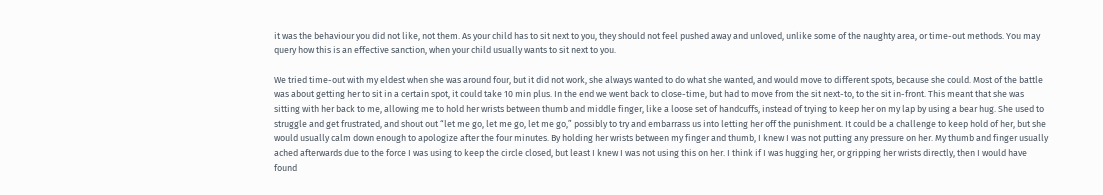it was the behaviour you did not like, not them. As your child has to sit next to you, they should not feel pushed away and unloved, unlike some of the naughty area, or time-out methods. You may query how this is an effective sanction, when your child usually wants to sit next to you.

We tried time-out with my eldest when she was around four, but it did not work, she always wanted to do what she wanted, and would move to different spots, because she could. Most of the battle was about getting her to sit in a certain spot, it could take 10 min plus. In the end we went back to close-time, but had to move from the sit next-to, to the sit in-front. This meant that she was sitting with her back to me, allowing me to hold her wrists between thumb and middle finger, like a loose set of handcuffs, instead of trying to keep her on my lap by using a bear hug. She used to struggle and get frustrated, and shout out “let me go, let me go, let me go,” possibly to try and embarrass us into letting her off the punishment. It could be a challenge to keep hold of her, but she would usually calm down enough to apologize after the four minutes. By holding her wrists between my finger and thumb, I knew I was not putting any pressure on her. My thumb and finger usually ached afterwards due to the force I was using to keep the circle closed, but least I knew I was not using this on her. I think if I was hugging her, or gripping her wrists directly, then I would have found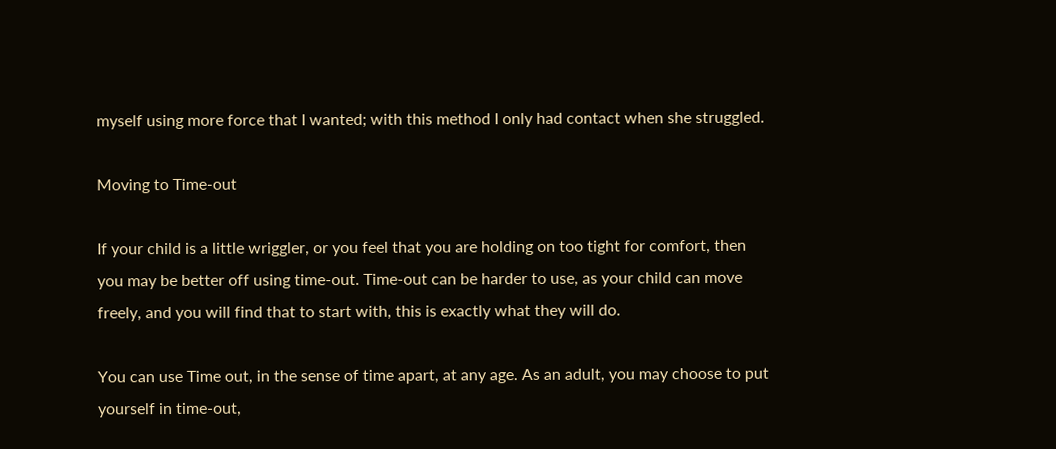myself using more force that I wanted; with this method I only had contact when she struggled.

Moving to Time-out

If your child is a little wriggler, or you feel that you are holding on too tight for comfort, then you may be better off using time-out. Time-out can be harder to use, as your child can move freely, and you will find that to start with, this is exactly what they will do.

You can use Time out, in the sense of time apart, at any age. As an adult, you may choose to put yourself in time-out,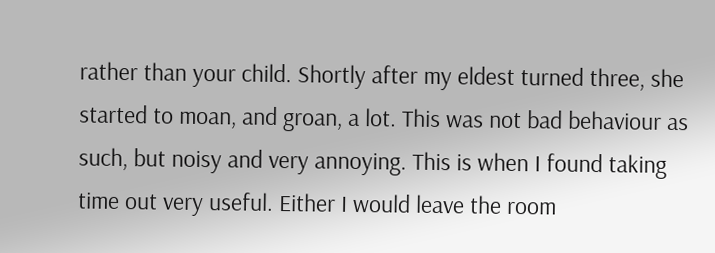rather than your child. Shortly after my eldest turned three, she started to moan, and groan, a lot. This was not bad behaviour as such, but noisy and very annoying. This is when I found taking time out very useful. Either I would leave the room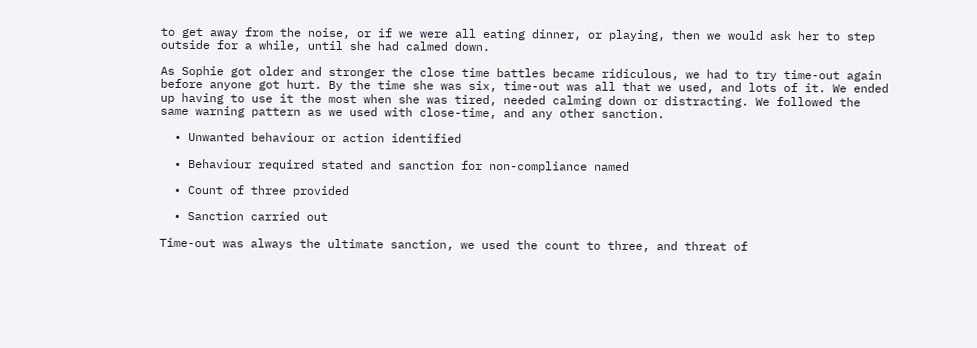to get away from the noise, or if we were all eating dinner, or playing, then we would ask her to step outside for a while, until she had calmed down.

As Sophie got older and stronger the close time battles became ridiculous, we had to try time-out again before anyone got hurt. By the time she was six, time-out was all that we used, and lots of it. We ended up having to use it the most when she was tired, needed calming down or distracting. We followed the same warning pattern as we used with close-time, and any other sanction.

  • Unwanted behaviour or action identified

  • Behaviour required stated and sanction for non-compliance named

  • Count of three provided

  • Sanction carried out

Time-out was always the ultimate sanction, we used the count to three, and threat of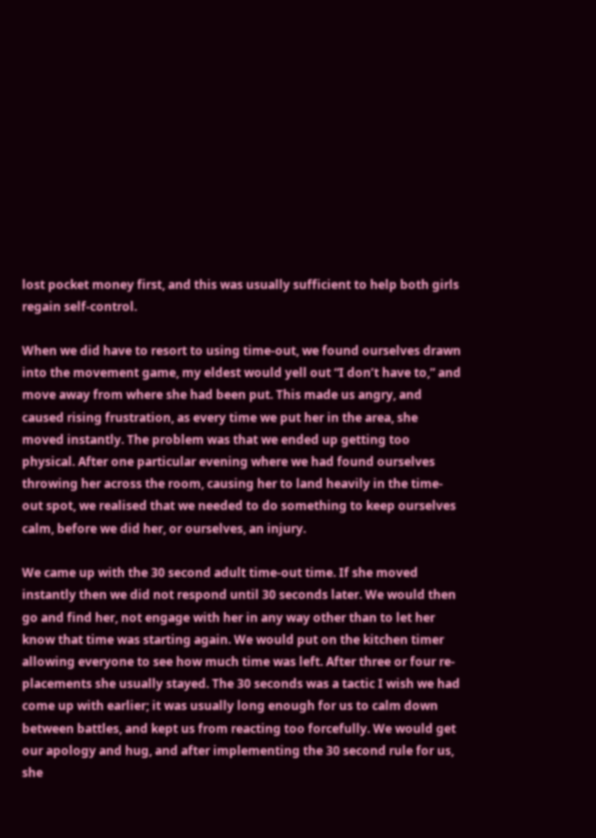lost pocket money first, and this was usually sufficient to help both girls regain self-control.

When we did have to resort to using time-out, we found ourselves drawn into the movement game, my eldest would yell out “I don’t have to,” and move away from where she had been put. This made us angry, and caused rising frustration, as every time we put her in the area, she moved instantly. The problem was that we ended up getting too physical. After one particular evening where we had found ourselves throwing her across the room, causing her to land heavily in the time-out spot, we realised that we needed to do something to keep ourselves calm, before we did her, or ourselves, an injury.

We came up with the 30 second adult time-out time. If she moved instantly then we did not respond until 30 seconds later. We would then go and find her, not engage with her in any way other than to let her know that time was starting again. We would put on the kitchen timer allowing everyone to see how much time was left. After three or four re-placements she usually stayed. The 30 seconds was a tactic I wish we had come up with earlier; it was usually long enough for us to calm down between battles, and kept us from reacting too forcefully. We would get our apology and hug, and after implementing the 30 second rule for us, she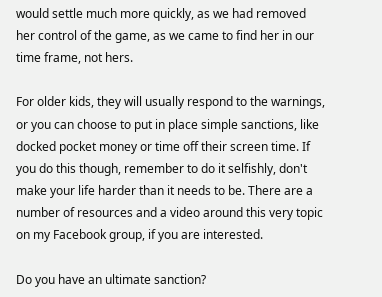would settle much more quickly, as we had removed her control of the game, as we came to find her in our time frame, not hers.

For older kids, they will usually respond to the warnings, or you can choose to put in place simple sanctions, like docked pocket money or time off their screen time. If you do this though, remember to do it selfishly, don't make your life harder than it needs to be. There are a number of resources and a video around this very topic on my Facebook group, if you are interested.

Do you have an ultimate sanction?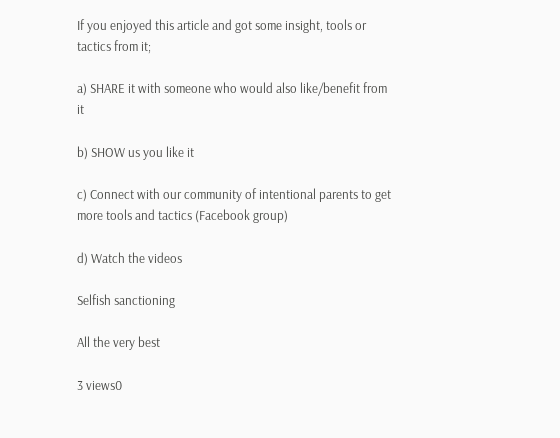If you enjoyed this article and got some insight, tools or tactics from it;

a) SHARE it with someone who would also like/benefit from it

b) SHOW us you like it

c) Connect with our community of intentional parents to get more tools and tactics (Facebook group)

d) Watch the videos

Selfish sanctioning

All the very best

3 views0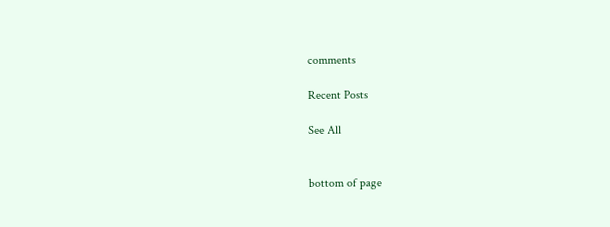comments

Recent Posts

See All


bottom of page